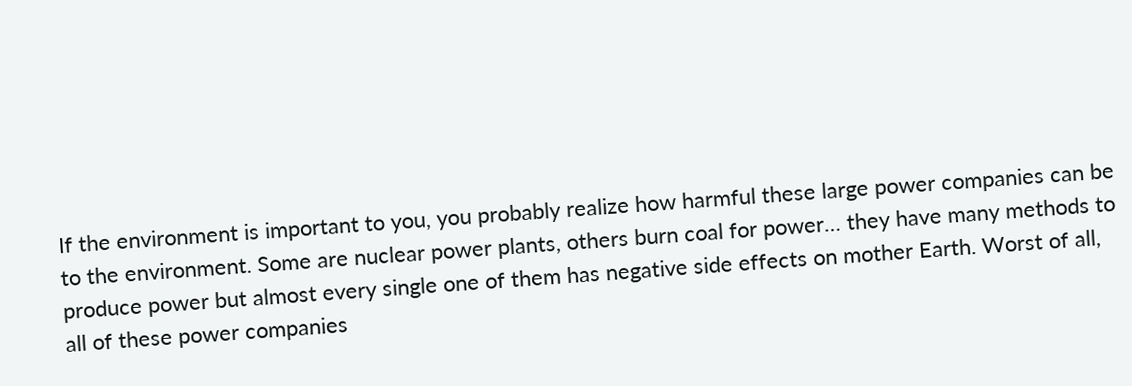If the environment is important to you, you probably realize how harmful these large power companies can be to the environment. Some are nuclear power plants, others burn coal for power… they have many methods to produce power but almost every single one of them has negative side effects on mother Earth. Worst of all, all of these power companies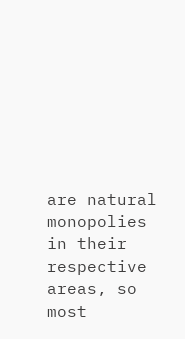are natural monopolies in their respective areas, so most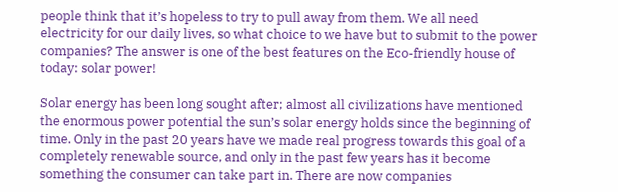people think that it’s hopeless to try to pull away from them. We all need electricity for our daily lives, so what choice to we have but to submit to the power companies? The answer is one of the best features on the Eco-friendly house of today: solar power!

Solar energy has been long sought after; almost all civilizations have mentioned the enormous power potential the sun’s solar energy holds since the beginning of time. Only in the past 20 years have we made real progress towards this goal of a completely renewable source, and only in the past few years has it become something the consumer can take part in. There are now companies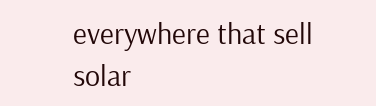everywhere that sell solar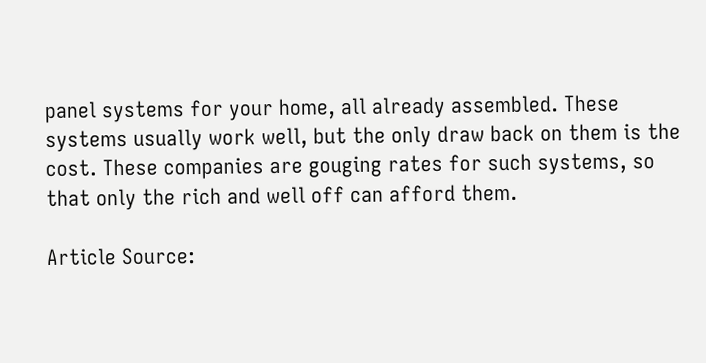panel systems for your home, all already assembled. These systems usually work well, but the only draw back on them is the cost. These companies are gouging rates for such systems, so that only the rich and well off can afford them.

Article Source: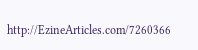http://EzineArticles.com/7260366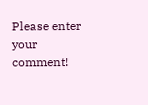Please enter your comment!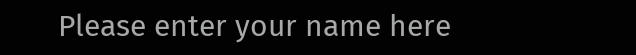Please enter your name here